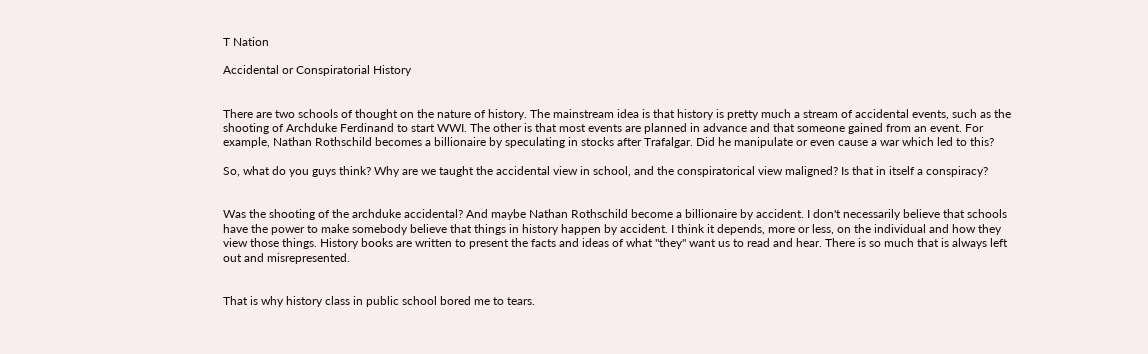T Nation

Accidental or Conspiratorial History


There are two schools of thought on the nature of history. The mainstream idea is that history is pretty much a stream of accidental events, such as the shooting of Archduke Ferdinand to start WWI. The other is that most events are planned in advance and that someone gained from an event. For example, Nathan Rothschild becomes a billionaire by speculating in stocks after Trafalgar. Did he manipulate or even cause a war which led to this?

So, what do you guys think? Why are we taught the accidental view in school, and the conspiratorical view maligned? Is that in itself a conspiracy?


Was the shooting of the archduke accidental? And maybe Nathan Rothschild become a billionaire by accident. I don't necessarily believe that schools have the power to make somebody believe that things in history happen by accident. I think it depends, more or less, on the individual and how they view those things. History books are written to present the facts and ideas of what "they" want us to read and hear. There is so much that is always left out and misrepresented.


That is why history class in public school bored me to tears.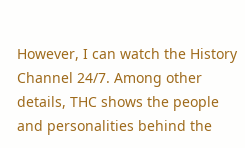However, I can watch the History Channel 24/7. Among other details, THC shows the people and personalities behind the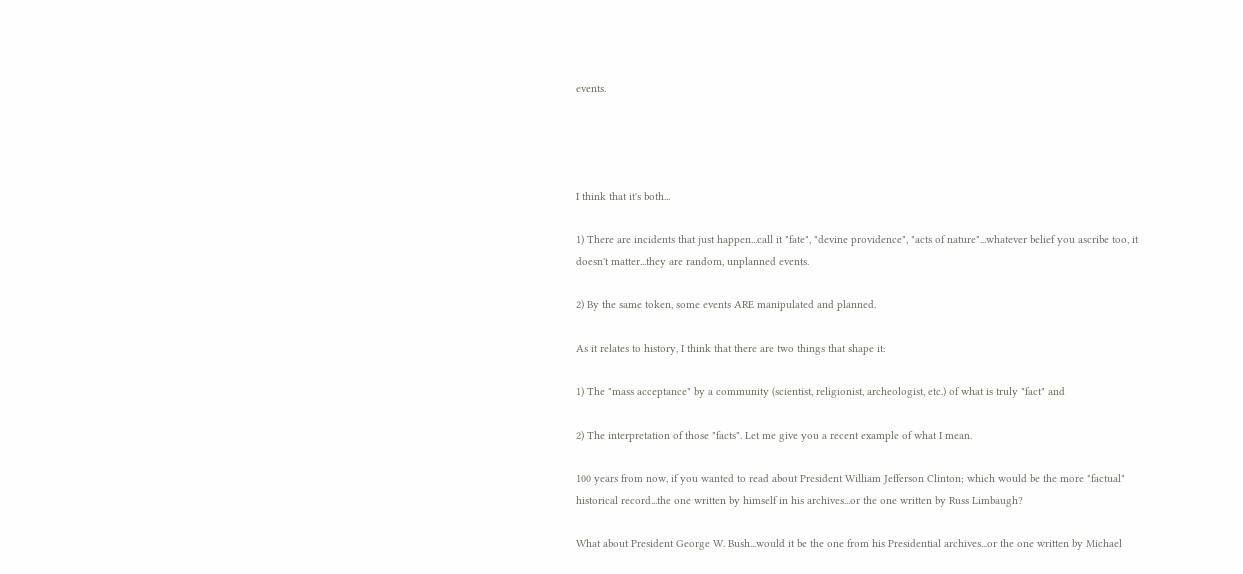events.




I think that it's both...

1) There are incidents that just happen...call it "fate", "devine providence", "acts of nature"...whatever belief you ascribe too, it doesn't matter...they are random, unplanned events.

2) By the same token, some events ARE manipulated and planned.

As it relates to history, I think that there are two things that shape it:

1) The "mass acceptance" by a community (scientist, religionist, archeologist, etc.) of what is truly "fact" and

2) The interpretation of those "facts". Let me give you a recent example of what I mean.

100 years from now, if you wanted to read about President William Jefferson Clinton; which would be the more "factual" historical record...the one written by himself in his archives...or the one written by Russ Limbaugh?

What about President George W. Bush...would it be the one from his Presidential archives...or the one written by Michael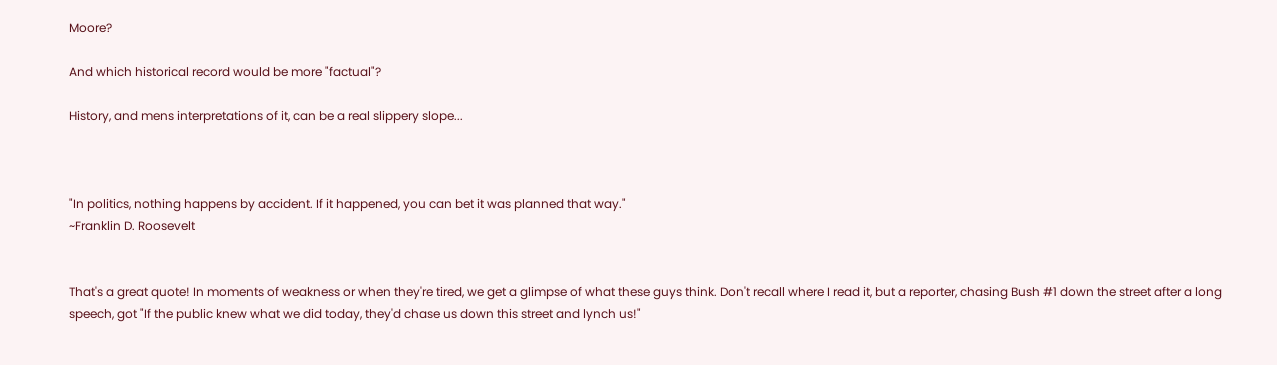Moore?

And which historical record would be more "factual"?

History, and mens interpretations of it, can be a real slippery slope...



"In politics, nothing happens by accident. If it happened, you can bet it was planned that way."
~Franklin D. Roosevelt


That's a great quote! In moments of weakness or when they're tired, we get a glimpse of what these guys think. Don't recall where I read it, but a reporter, chasing Bush #1 down the street after a long speech, got "If the public knew what we did today, they'd chase us down this street and lynch us!"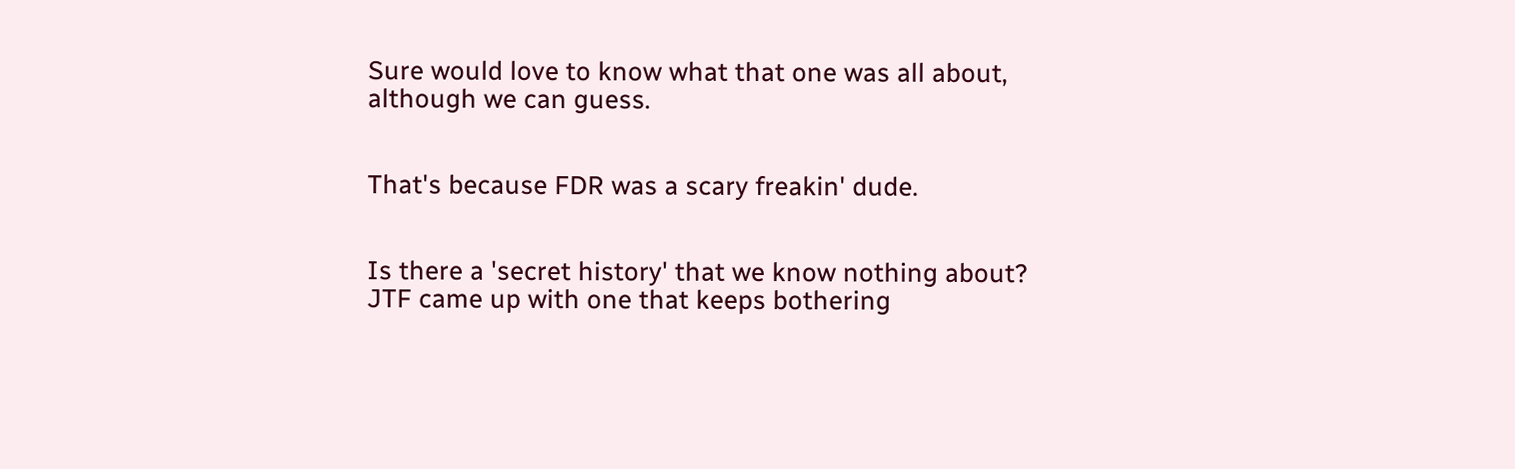Sure would love to know what that one was all about, although we can guess.


That's because FDR was a scary freakin' dude.


Is there a 'secret history' that we know nothing about? JTF came up with one that keeps bothering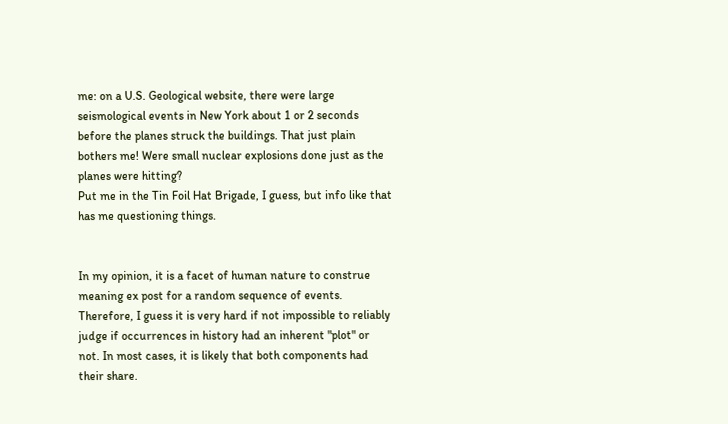me: on a U.S. Geological website, there were large seismological events in New York about 1 or 2 seconds before the planes struck the buildings. That just plain bothers me! Were small nuclear explosions done just as the planes were hitting?
Put me in the Tin Foil Hat Brigade, I guess, but info like that has me questioning things.


In my opinion, it is a facet of human nature to construe meaning ex post for a random sequence of events. Therefore, I guess it is very hard if not impossible to reliably judge if occurrences in history had an inherent "plot" or not. In most cases, it is likely that both components had their share.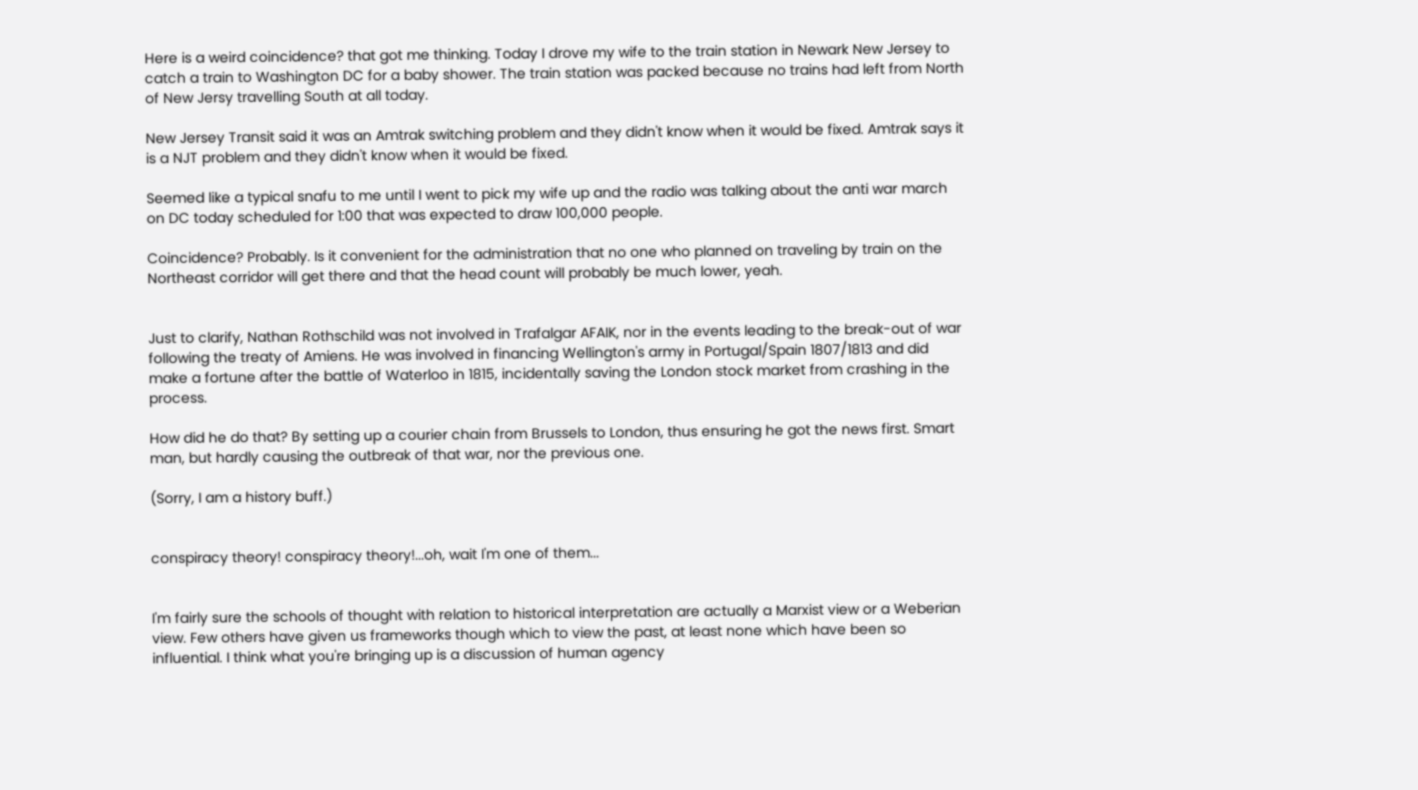Here is a weird coincidence? that got me thinking. Today I drove my wife to the train station in Newark New Jersey to catch a train to Washington DC for a baby shower. The train station was packed because no trains had left from North of New Jersy travelling South at all today.

New Jersey Transit said it was an Amtrak switching problem and they didn't know when it would be fixed. Amtrak says it is a NJT problem and they didn't know when it would be fixed.

Seemed like a typical snafu to me until I went to pick my wife up and the radio was talking about the anti war march on DC today scheduled for 1:00 that was expected to draw 100,000 people.

Coincidence? Probably. Is it convenient for the administration that no one who planned on traveling by train on the Northeast corridor will get there and that the head count will probably be much lower, yeah.


Just to clarify, Nathan Rothschild was not involved in Trafalgar AFAIK, nor in the events leading to the break-out of war following the treaty of Amiens. He was involved in financing Wellington's army in Portugal/Spain 1807/1813 and did make a fortune after the battle of Waterloo in 1815, incidentally saving the London stock market from crashing in the process.

How did he do that? By setting up a courier chain from Brussels to London, thus ensuring he got the news first. Smart man, but hardly causing the outbreak of that war, nor the previous one.

(Sorry, I am a history buff.)


conspiracy theory! conspiracy theory!...oh, wait I'm one of them...


I'm fairly sure the schools of thought with relation to historical interpretation are actually a Marxist view or a Weberian view. Few others have given us frameworks though which to view the past, at least none which have been so influential. I think what you're bringing up is a discussion of human agency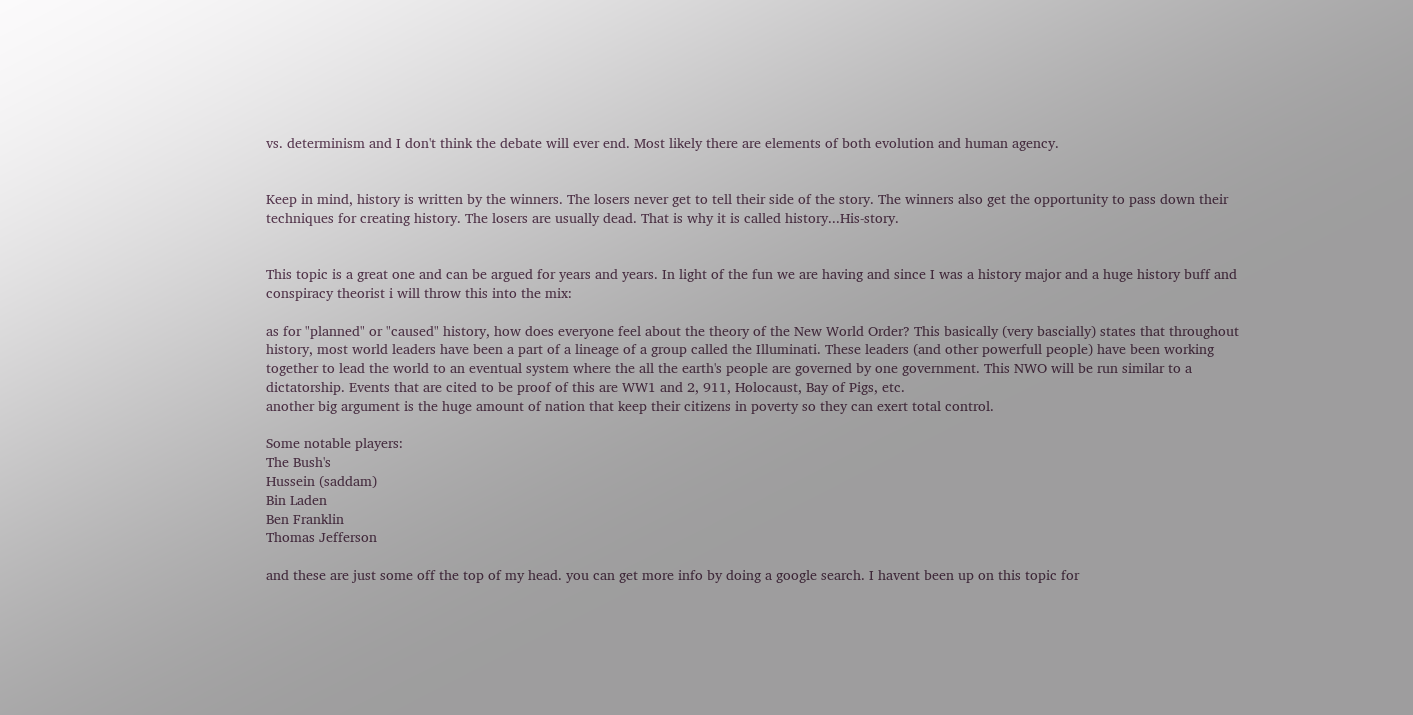vs. determinism and I don't think the debate will ever end. Most likely there are elements of both evolution and human agency.


Keep in mind, history is written by the winners. The losers never get to tell their side of the story. The winners also get the opportunity to pass down their techniques for creating history. The losers are usually dead. That is why it is called history...His-story.


This topic is a great one and can be argued for years and years. In light of the fun we are having and since I was a history major and a huge history buff and conspiracy theorist i will throw this into the mix:

as for "planned" or "caused" history, how does everyone feel about the theory of the New World Order? This basically (very bascially) states that throughout history, most world leaders have been a part of a lineage of a group called the Illuminati. These leaders (and other powerfull people) have been working together to lead the world to an eventual system where the all the earth's people are governed by one government. This NWO will be run similar to a dictatorship. Events that are cited to be proof of this are WW1 and 2, 911, Holocaust, Bay of Pigs, etc.
another big argument is the huge amount of nation that keep their citizens in poverty so they can exert total control.

Some notable players:
The Bush's
Hussein (saddam)
Bin Laden
Ben Franklin
Thomas Jefferson

and these are just some off the top of my head. you can get more info by doing a google search. I havent been up on this topic for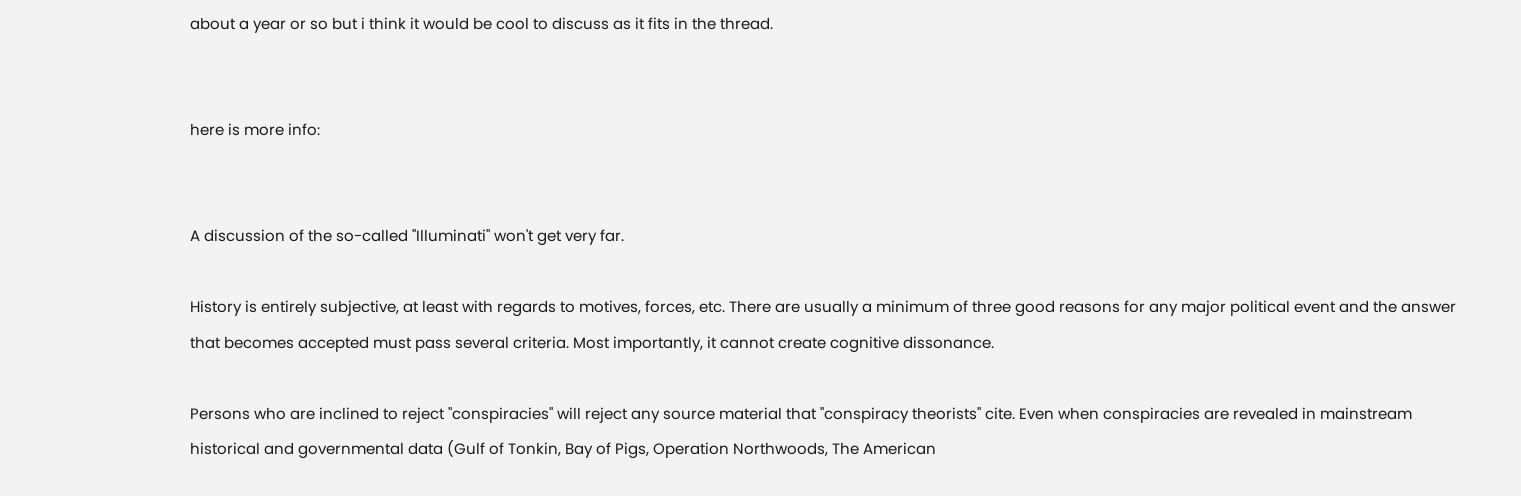about a year or so but i think it would be cool to discuss as it fits in the thread.


here is more info:


A discussion of the so-called "Illuminati" won't get very far.

History is entirely subjective, at least with regards to motives, forces, etc. There are usually a minimum of three good reasons for any major political event and the answer that becomes accepted must pass several criteria. Most importantly, it cannot create cognitive dissonance.

Persons who are inclined to reject "conspiracies" will reject any source material that "conspiracy theorists" cite. Even when conspiracies are revealed in mainstream historical and governmental data (Gulf of Tonkin, Bay of Pigs, Operation Northwoods, The American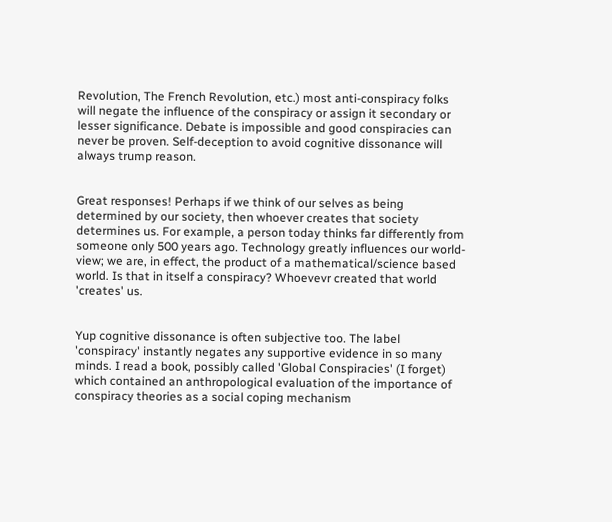Revolution, The French Revolution, etc.) most anti-conspiracy folks will negate the influence of the conspiracy or assign it secondary or lesser significance. Debate is impossible and good conspiracies can never be proven. Self-deception to avoid cognitive dissonance will always trump reason.


Great responses! Perhaps if we think of our selves as being determined by our society, then whoever creates that society determines us. For example, a person today thinks far differently from someone only 500 years ago. Technology greatly influences our world-view; we are, in effect, the product of a mathematical/science based world. Is that in itself a conspiracy? Whoevevr created that world 'creates' us.


Yup cognitive dissonance is often subjective too. The label 'conspiracy' instantly negates any supportive evidence in so many minds. I read a book, possibly called 'Global Conspiracies' (I forget) which contained an anthropological evaluation of the importance of conspiracy theories as a social coping mechanism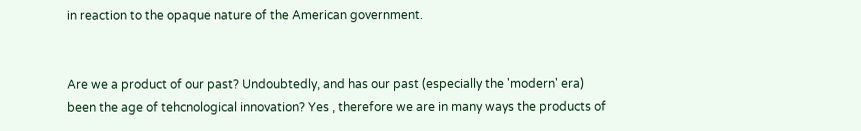in reaction to the opaque nature of the American government.


Are we a product of our past? Undoubtedly, and has our past (especially the 'modern' era) been the age of tehcnological innovation? Yes , therefore we are in many ways the products of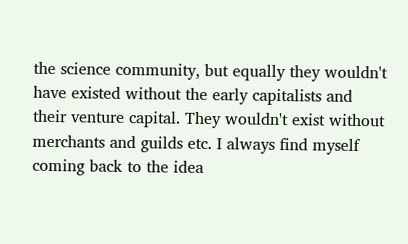the science community, but equally they wouldn't have existed without the early capitalists and their venture capital. They wouldn't exist without merchants and guilds etc. I always find myself coming back to the idea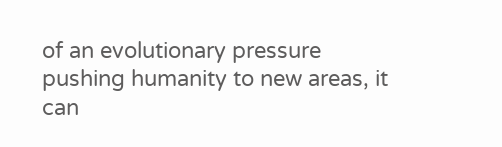of an evolutionary pressure pushing humanity to new areas, it can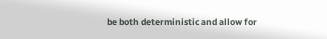be both deterministic and allow for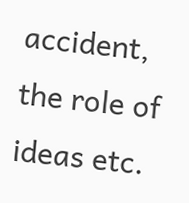accident, the role of ideas etc.